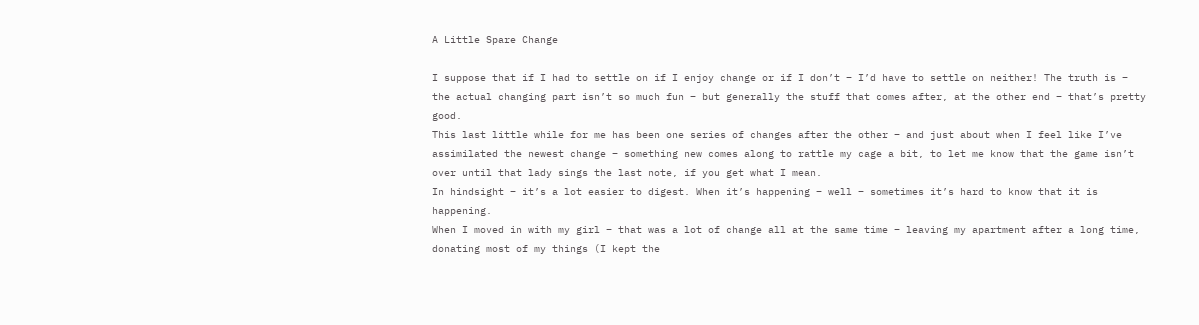A Little Spare Change

I suppose that if I had to settle on if I enjoy change or if I don’t – I’d have to settle on neither! The truth is – the actual changing part isn’t so much fun – but generally the stuff that comes after, at the other end – that’s pretty good.
This last little while for me has been one series of changes after the other – and just about when I feel like I’ve assimilated the newest change – something new comes along to rattle my cage a bit, to let me know that the game isn’t over until that lady sings the last note, if you get what I mean.
In hindsight – it’s a lot easier to digest. When it’s happening – well – sometimes it’s hard to know that it is happening.
When I moved in with my girl – that was a lot of change all at the same time – leaving my apartment after a long time, donating most of my things (I kept the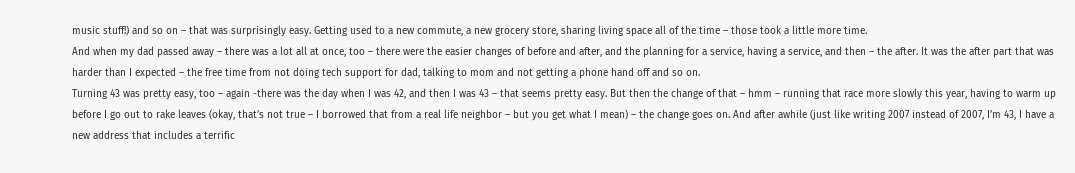music stuff!) and so on – that was surprisingly easy. Getting used to a new commute, a new grocery store, sharing living space all of the time – those took a little more time.
And when my dad passed away – there was a lot all at once, too – there were the easier changes of before and after, and the planning for a service, having a service, and then – the after. It was the after part that was harder than I expected – the free time from not doing tech support for dad, talking to mom and not getting a phone hand off and so on.
Turning 43 was pretty easy, too – again -there was the day when I was 42, and then I was 43 – that seems pretty easy. But then the change of that – hmm – running that race more slowly this year, having to warm up before I go out to rake leaves (okay, that’s not true – I borrowed that from a real life neighbor – but you get what I mean) – the change goes on. And after awhile (just like writing 2007 instead of 2007, I’m 43, I have a new address that includes a terrific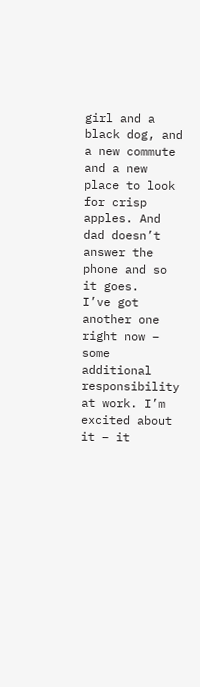girl and a black dog, and a new commute and a new place to look for crisp apples. And dad doesn’t answer the phone and so it goes.
I’ve got another one right now – some additional responsibility at work. I’m excited about it – it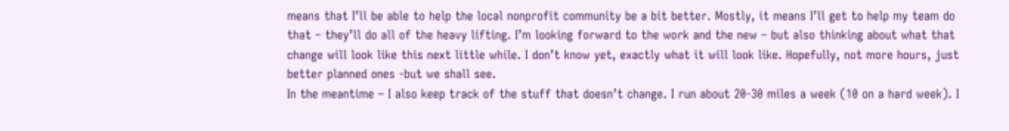means that I’ll be able to help the local nonprofit community be a bit better. Mostly, it means I’ll get to help my team do that – they’ll do all of the heavy lifting. I’m looking forward to the work and the new – but also thinking about what that change will look like this next little while. I don’t know yet, exactly what it will look like. Hopefully, not more hours, just better planned ones -but we shall see.
In the meantime – I also keep track of the stuff that doesn’t change. I run about 20-30 miles a week (10 on a hard week). I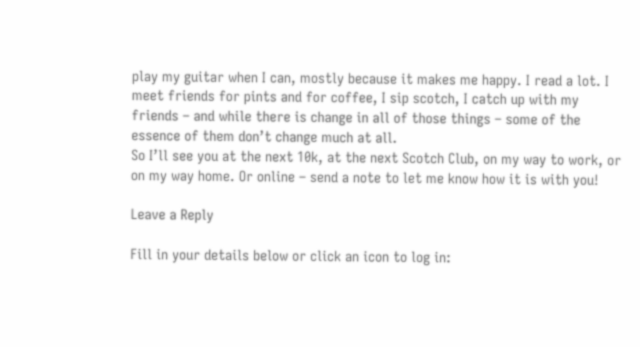play my guitar when I can, mostly because it makes me happy. I read a lot. I meet friends for pints and for coffee, I sip scotch, I catch up with my friends – and while there is change in all of those things – some of the essence of them don’t change much at all.
So I’ll see you at the next 10k, at the next Scotch Club, on my way to work, or on my way home. Or online – send a note to let me know how it is with you!

Leave a Reply

Fill in your details below or click an icon to log in: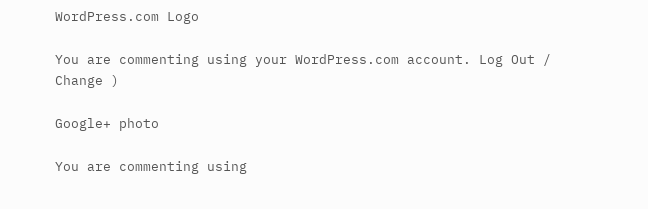WordPress.com Logo

You are commenting using your WordPress.com account. Log Out /  Change )

Google+ photo

You are commenting using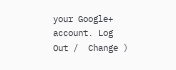your Google+ account. Log Out /  Change )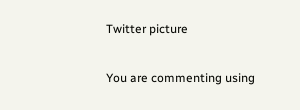Twitter picture

You are commenting using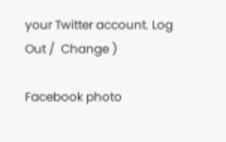your Twitter account. Log Out /  Change )

Facebook photo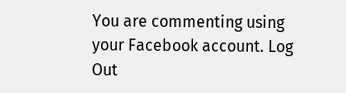You are commenting using your Facebook account. Log Out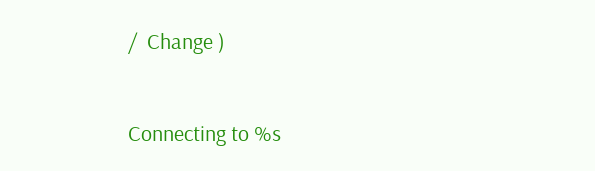/  Change )


Connecting to %s